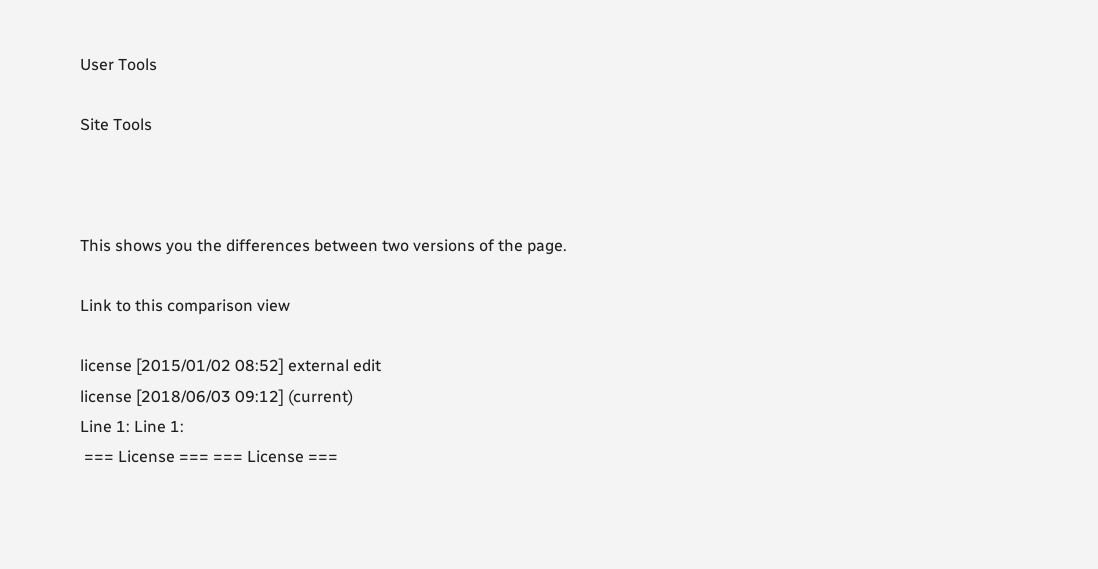User Tools

Site Tools



This shows you the differences between two versions of the page.

Link to this comparison view

license [2015/01/02 08:52] external edit
license [2018/06/03 09:12] (current)
Line 1: Line 1:
 === License === === License ===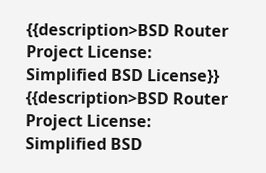{{description>BSD Router Project License: Simplified BSD License}} {{description>BSD Router Project License: Simplified BSD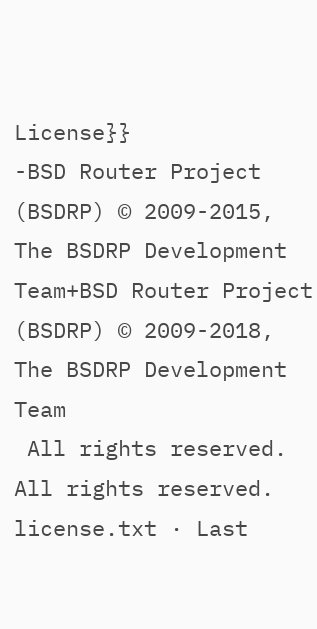License}}
-BSD Router Project (BSDRP) © 2009-2015, The BSDRP Development Team+BSD Router Project (BSDRP) © 2009-2018, The BSDRP Development Team
 All rights reserved. All rights reserved.
license.txt · Last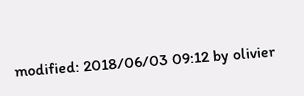modified: 2018/06/03 09:12 by olivier